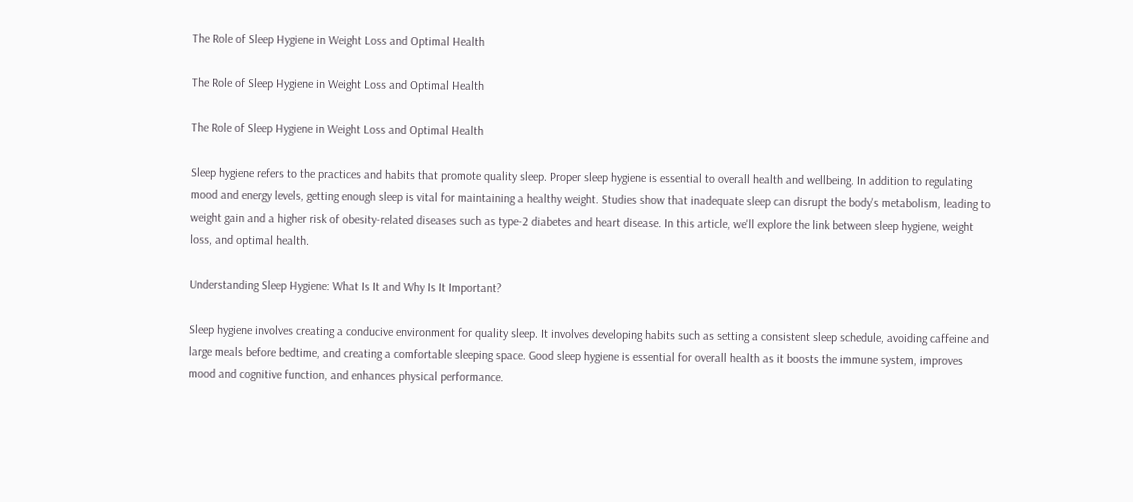The Role of Sleep Hygiene in Weight Loss and Optimal Health

The Role of Sleep Hygiene in Weight Loss and Optimal Health

The Role of Sleep Hygiene in Weight Loss and Optimal Health

Sleep hygiene refers to the practices and habits that promote quality sleep. Proper sleep hygiene is essential to overall health and wellbeing. In addition to regulating mood and energy levels, getting enough sleep is vital for maintaining a healthy weight. Studies show that inadequate sleep can disrupt the body's metabolism, leading to weight gain and a higher risk of obesity-related diseases such as type-2 diabetes and heart disease. In this article, we'll explore the link between sleep hygiene, weight loss, and optimal health.

Understanding Sleep Hygiene: What Is It and Why Is It Important?

Sleep hygiene involves creating a conducive environment for quality sleep. It involves developing habits such as setting a consistent sleep schedule, avoiding caffeine and large meals before bedtime, and creating a comfortable sleeping space. Good sleep hygiene is essential for overall health as it boosts the immune system, improves mood and cognitive function, and enhances physical performance.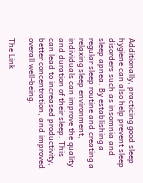Additionally, practicing good sleep hygiene can also help prevent sleep disorders such as insomnia and sleep apnea. By establishing a regular sleep routine and creating a relaxing sleep environment, individuals can improve the quality and duration of their sleep. This can lead to increased productivity, better concentration, and improved overall well-being.

The Link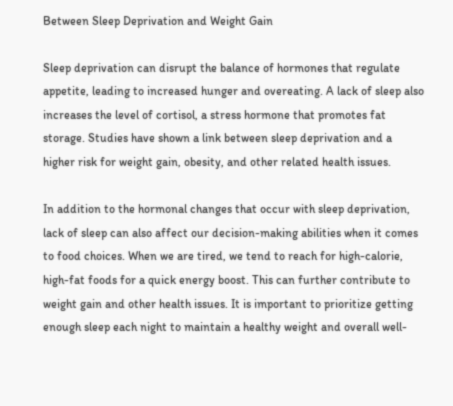Between Sleep Deprivation and Weight Gain

Sleep deprivation can disrupt the balance of hormones that regulate appetite, leading to increased hunger and overeating. A lack of sleep also increases the level of cortisol, a stress hormone that promotes fat storage. Studies have shown a link between sleep deprivation and a higher risk for weight gain, obesity, and other related health issues.

In addition to the hormonal changes that occur with sleep deprivation, lack of sleep can also affect our decision-making abilities when it comes to food choices. When we are tired, we tend to reach for high-calorie, high-fat foods for a quick energy boost. This can further contribute to weight gain and other health issues. It is important to prioritize getting enough sleep each night to maintain a healthy weight and overall well-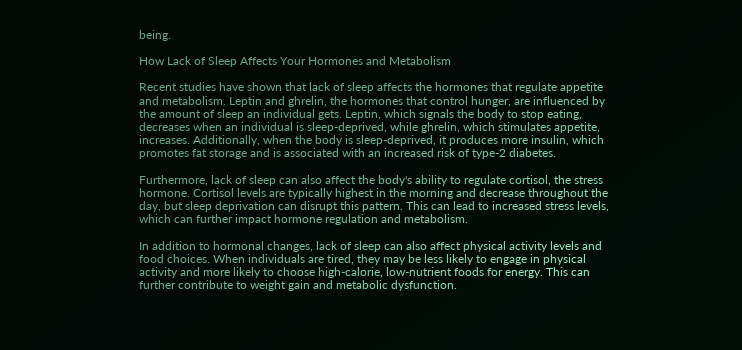being.

How Lack of Sleep Affects Your Hormones and Metabolism

Recent studies have shown that lack of sleep affects the hormones that regulate appetite and metabolism. Leptin and ghrelin, the hormones that control hunger, are influenced by the amount of sleep an individual gets. Leptin, which signals the body to stop eating, decreases when an individual is sleep-deprived, while ghrelin, which stimulates appetite, increases. Additionally, when the body is sleep-deprived, it produces more insulin, which promotes fat storage and is associated with an increased risk of type-2 diabetes.

Furthermore, lack of sleep can also affect the body's ability to regulate cortisol, the stress hormone. Cortisol levels are typically highest in the morning and decrease throughout the day, but sleep deprivation can disrupt this pattern. This can lead to increased stress levels, which can further impact hormone regulation and metabolism.

In addition to hormonal changes, lack of sleep can also affect physical activity levels and food choices. When individuals are tired, they may be less likely to engage in physical activity and more likely to choose high-calorie, low-nutrient foods for energy. This can further contribute to weight gain and metabolic dysfunction.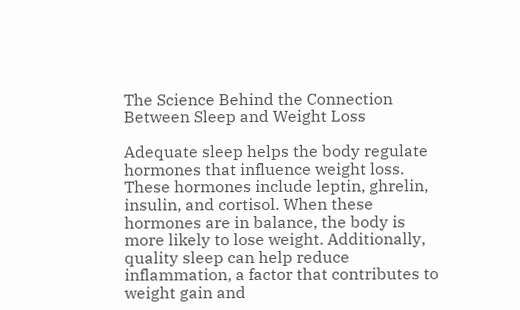The Science Behind the Connection Between Sleep and Weight Loss

Adequate sleep helps the body regulate hormones that influence weight loss. These hormones include leptin, ghrelin, insulin, and cortisol. When these hormones are in balance, the body is more likely to lose weight. Additionally, quality sleep can help reduce inflammation, a factor that contributes to weight gain and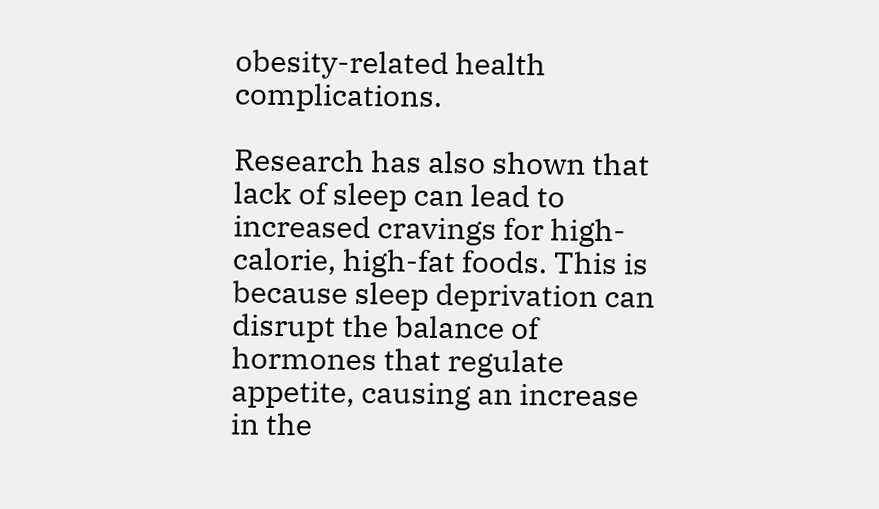obesity-related health complications.

Research has also shown that lack of sleep can lead to increased cravings for high-calorie, high-fat foods. This is because sleep deprivation can disrupt the balance of hormones that regulate appetite, causing an increase in the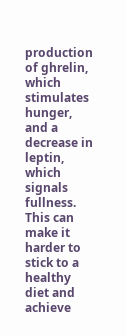production of ghrelin, which stimulates hunger, and a decrease in leptin, which signals fullness. This can make it harder to stick to a healthy diet and achieve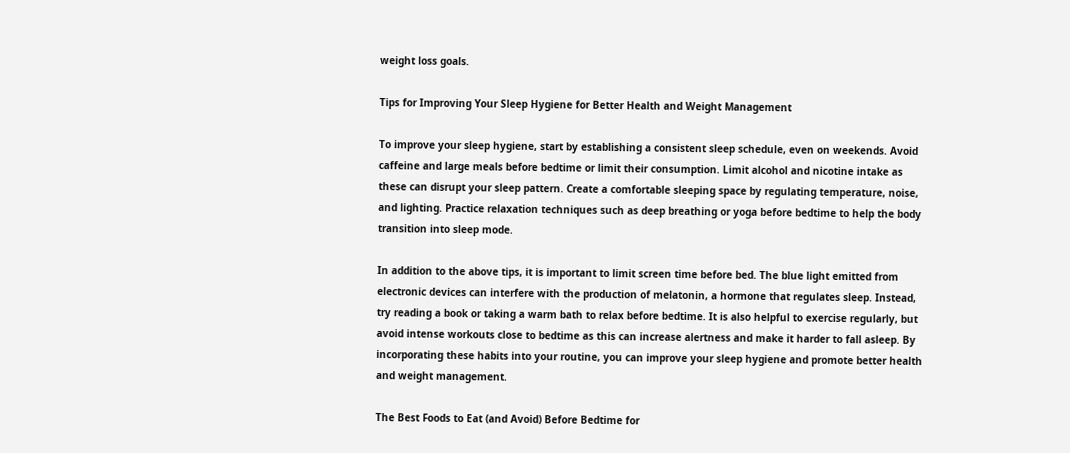weight loss goals.

Tips for Improving Your Sleep Hygiene for Better Health and Weight Management

To improve your sleep hygiene, start by establishing a consistent sleep schedule, even on weekends. Avoid caffeine and large meals before bedtime or limit their consumption. Limit alcohol and nicotine intake as these can disrupt your sleep pattern. Create a comfortable sleeping space by regulating temperature, noise, and lighting. Practice relaxation techniques such as deep breathing or yoga before bedtime to help the body transition into sleep mode.

In addition to the above tips, it is important to limit screen time before bed. The blue light emitted from electronic devices can interfere with the production of melatonin, a hormone that regulates sleep. Instead, try reading a book or taking a warm bath to relax before bedtime. It is also helpful to exercise regularly, but avoid intense workouts close to bedtime as this can increase alertness and make it harder to fall asleep. By incorporating these habits into your routine, you can improve your sleep hygiene and promote better health and weight management.

The Best Foods to Eat (and Avoid) Before Bedtime for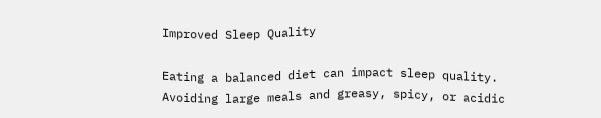Improved Sleep Quality

Eating a balanced diet can impact sleep quality. Avoiding large meals and greasy, spicy, or acidic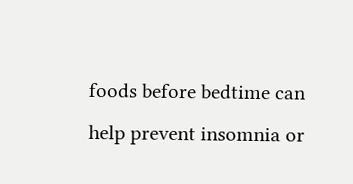foods before bedtime can help prevent insomnia or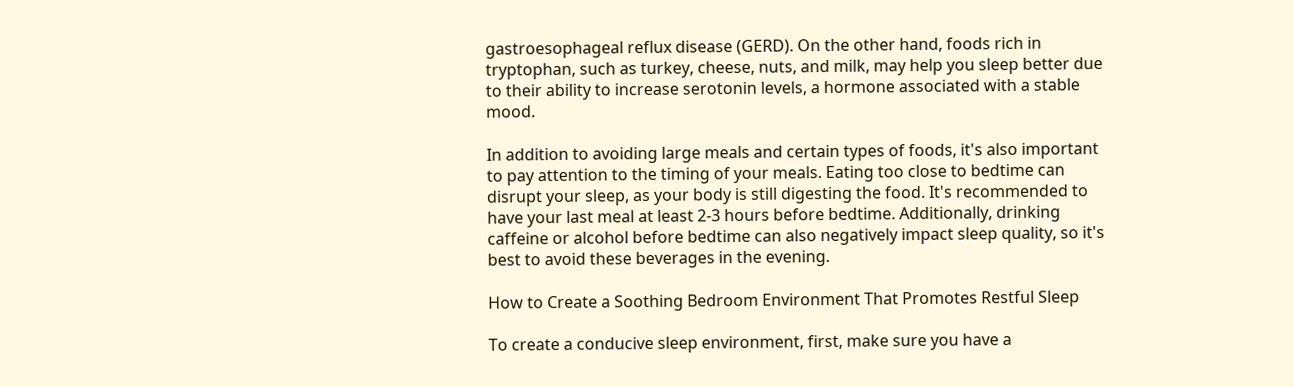gastroesophageal reflux disease (GERD). On the other hand, foods rich in tryptophan, such as turkey, cheese, nuts, and milk, may help you sleep better due to their ability to increase serotonin levels, a hormone associated with a stable mood.

In addition to avoiding large meals and certain types of foods, it's also important to pay attention to the timing of your meals. Eating too close to bedtime can disrupt your sleep, as your body is still digesting the food. It's recommended to have your last meal at least 2-3 hours before bedtime. Additionally, drinking caffeine or alcohol before bedtime can also negatively impact sleep quality, so it's best to avoid these beverages in the evening.

How to Create a Soothing Bedroom Environment That Promotes Restful Sleep

To create a conducive sleep environment, first, make sure you have a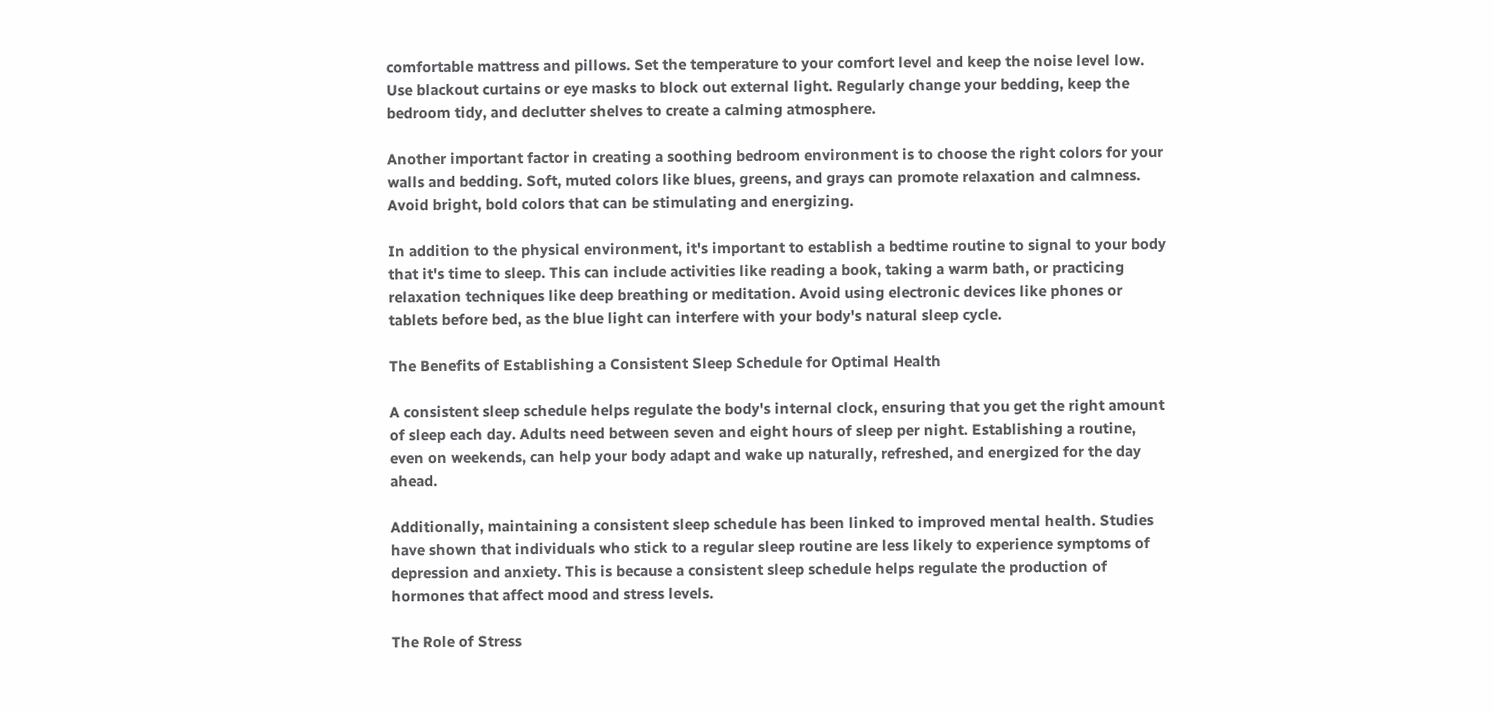comfortable mattress and pillows. Set the temperature to your comfort level and keep the noise level low. Use blackout curtains or eye masks to block out external light. Regularly change your bedding, keep the bedroom tidy, and declutter shelves to create a calming atmosphere.

Another important factor in creating a soothing bedroom environment is to choose the right colors for your walls and bedding. Soft, muted colors like blues, greens, and grays can promote relaxation and calmness. Avoid bright, bold colors that can be stimulating and energizing.

In addition to the physical environment, it's important to establish a bedtime routine to signal to your body that it's time to sleep. This can include activities like reading a book, taking a warm bath, or practicing relaxation techniques like deep breathing or meditation. Avoid using electronic devices like phones or tablets before bed, as the blue light can interfere with your body's natural sleep cycle.

The Benefits of Establishing a Consistent Sleep Schedule for Optimal Health

A consistent sleep schedule helps regulate the body's internal clock, ensuring that you get the right amount of sleep each day. Adults need between seven and eight hours of sleep per night. Establishing a routine, even on weekends, can help your body adapt and wake up naturally, refreshed, and energized for the day ahead.

Additionally, maintaining a consistent sleep schedule has been linked to improved mental health. Studies have shown that individuals who stick to a regular sleep routine are less likely to experience symptoms of depression and anxiety. This is because a consistent sleep schedule helps regulate the production of hormones that affect mood and stress levels.

The Role of Stress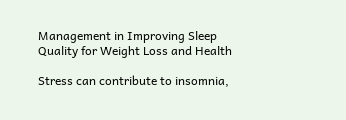Management in Improving Sleep Quality for Weight Loss and Health

Stress can contribute to insomnia,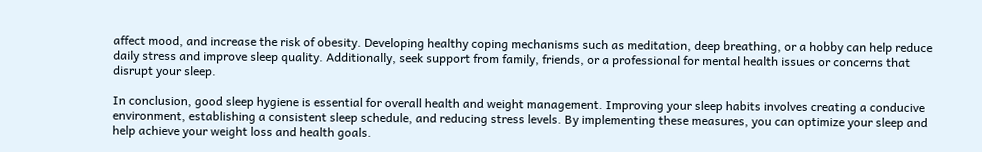affect mood, and increase the risk of obesity. Developing healthy coping mechanisms such as meditation, deep breathing, or a hobby can help reduce daily stress and improve sleep quality. Additionally, seek support from family, friends, or a professional for mental health issues or concerns that disrupt your sleep.

In conclusion, good sleep hygiene is essential for overall health and weight management. Improving your sleep habits involves creating a conducive environment, establishing a consistent sleep schedule, and reducing stress levels. By implementing these measures, you can optimize your sleep and help achieve your weight loss and health goals.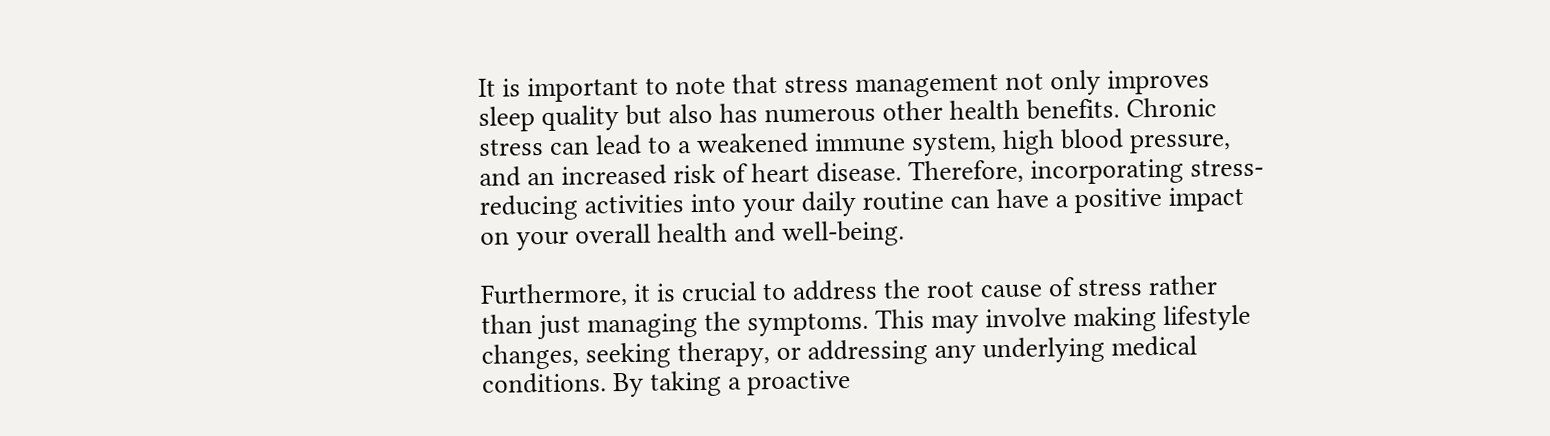It is important to note that stress management not only improves sleep quality but also has numerous other health benefits. Chronic stress can lead to a weakened immune system, high blood pressure, and an increased risk of heart disease. Therefore, incorporating stress-reducing activities into your daily routine can have a positive impact on your overall health and well-being.

Furthermore, it is crucial to address the root cause of stress rather than just managing the symptoms. This may involve making lifestyle changes, seeking therapy, or addressing any underlying medical conditions. By taking a proactive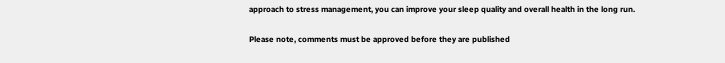approach to stress management, you can improve your sleep quality and overall health in the long run.

Please note, comments must be approved before they are published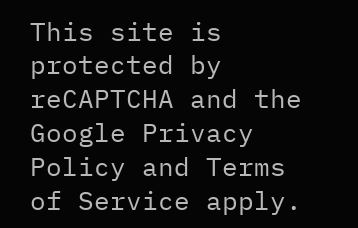This site is protected by reCAPTCHA and the Google Privacy Policy and Terms of Service apply.